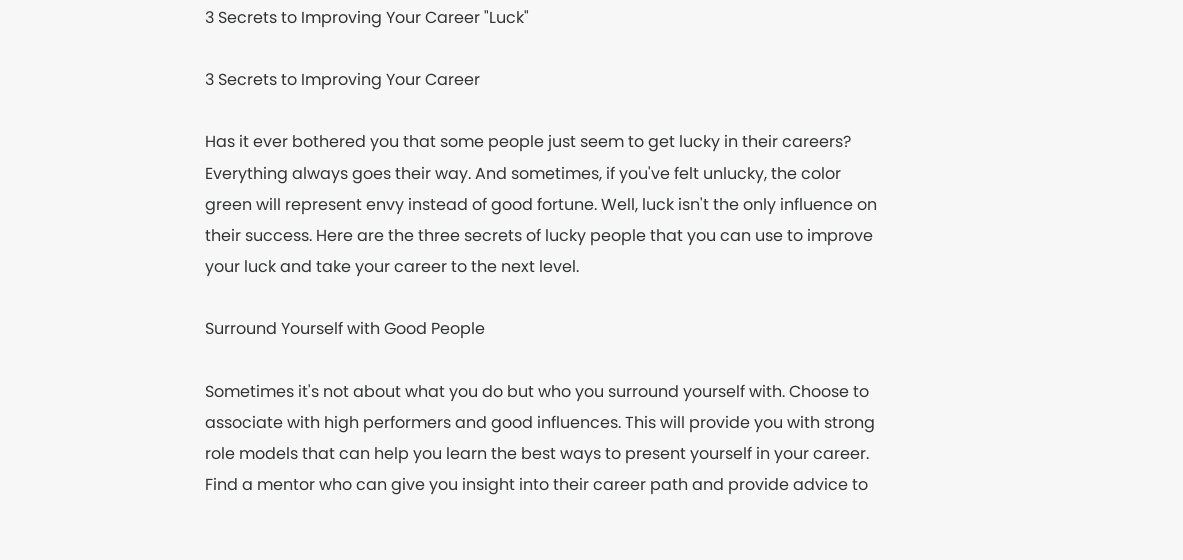3 Secrets to Improving Your Career "Luck"

3 Secrets to Improving Your Career

Has it ever bothered you that some people just seem to get lucky in their careers? Everything always goes their way. And sometimes, if you've felt unlucky, the color green will represent envy instead of good fortune. Well, luck isn't the only influence on their success. Here are the three secrets of lucky people that you can use to improve your luck and take your career to the next level.

Surround Yourself with Good People

Sometimes it's not about what you do but who you surround yourself with. Choose to associate with high performers and good influences. This will provide you with strong role models that can help you learn the best ways to present yourself in your career. Find a mentor who can give you insight into their career path and provide advice to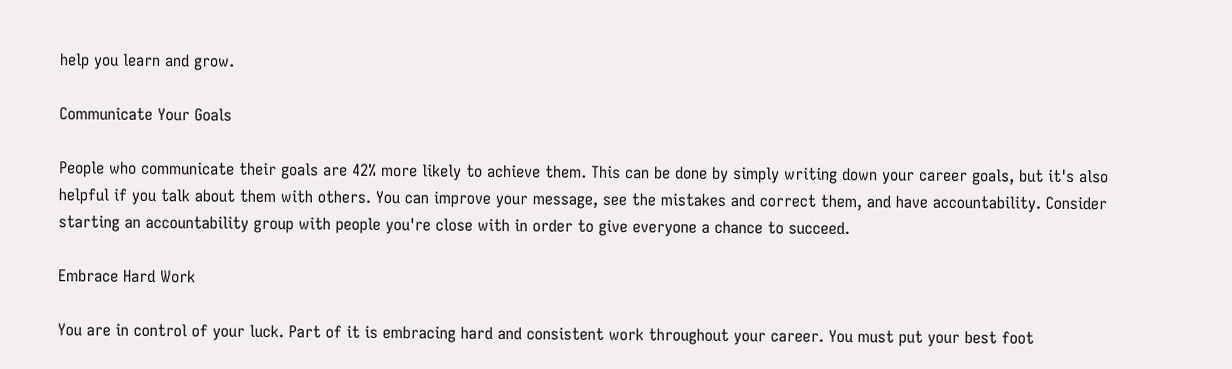help you learn and grow.

Communicate Your Goals

People who communicate their goals are 42% more likely to achieve them. This can be done by simply writing down your career goals, but it's also helpful if you talk about them with others. You can improve your message, see the mistakes and correct them, and have accountability. Consider starting an accountability group with people you're close with in order to give everyone a chance to succeed.

Embrace Hard Work

You are in control of your luck. Part of it is embracing hard and consistent work throughout your career. You must put your best foot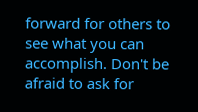forward for others to see what you can accomplish. Don't be afraid to ask for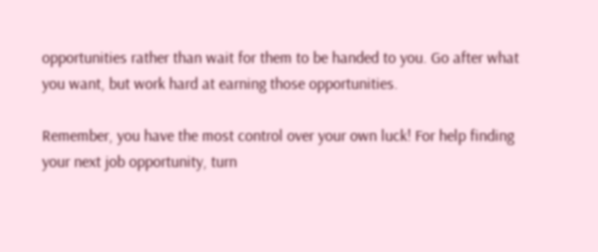opportunities rather than wait for them to be handed to you. Go after what you want, but work hard at earning those opportunities.

Remember, you have the most control over your own luck! For help finding your next job opportunity, turn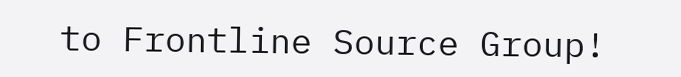to Frontline Source Group!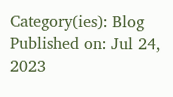Category(ies): Blog
Published on: Jul 24, 2023